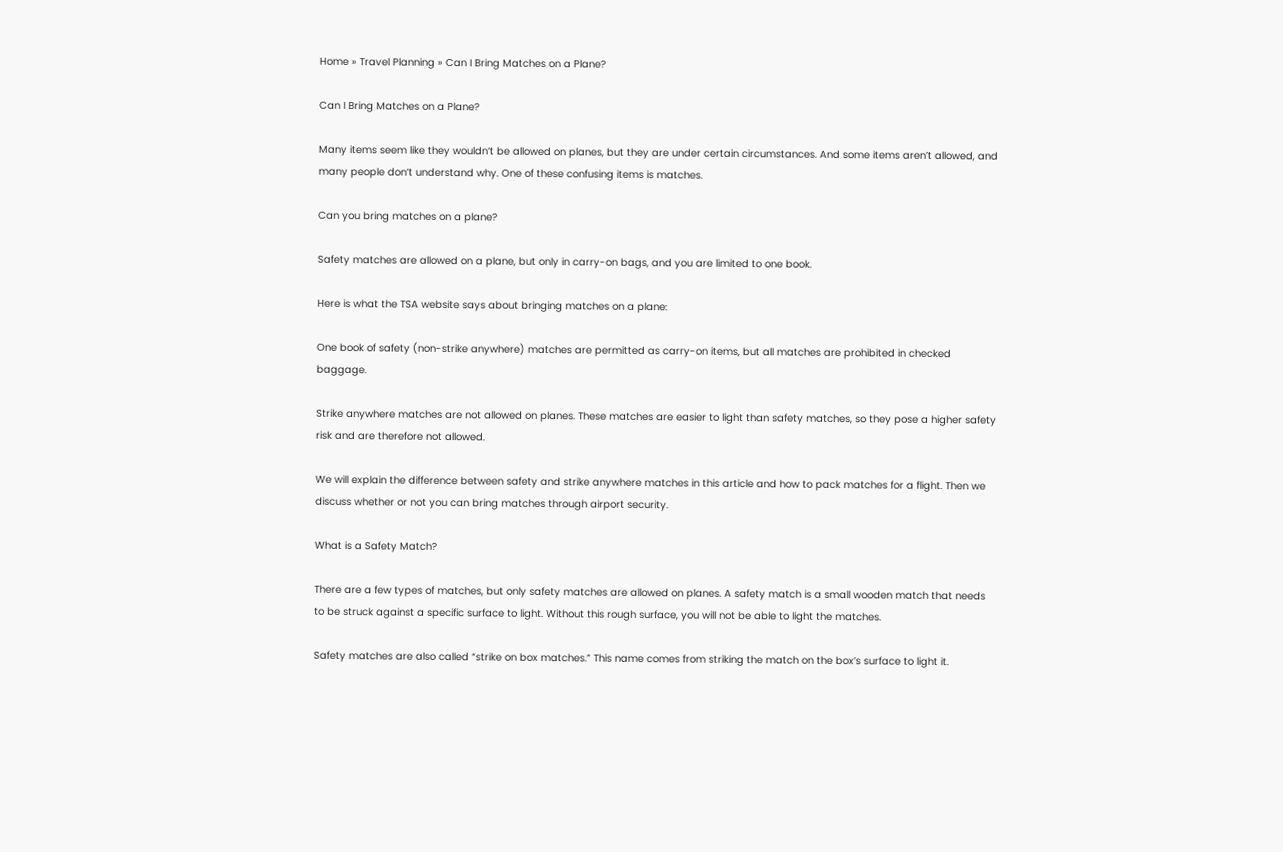Home » Travel Planning » Can I Bring Matches on a Plane?

Can I Bring Matches on a Plane?

Many items seem like they wouldn’t be allowed on planes, but they are under certain circumstances. And some items aren’t allowed, and many people don’t understand why. One of these confusing items is matches.

Can you bring matches on a plane?

Safety matches are allowed on a plane, but only in carry-on bags, and you are limited to one book.

Here is what the TSA website says about bringing matches on a plane:

One book of safety (non-strike anywhere) matches are permitted as carry-on items, but all matches are prohibited in checked baggage.

Strike anywhere matches are not allowed on planes. These matches are easier to light than safety matches, so they pose a higher safety risk and are therefore not allowed.

We will explain the difference between safety and strike anywhere matches in this article and how to pack matches for a flight. Then we discuss whether or not you can bring matches through airport security.

What is a Safety Match?

There are a few types of matches, but only safety matches are allowed on planes. A safety match is a small wooden match that needs to be struck against a specific surface to light. Without this rough surface, you will not be able to light the matches.

Safety matches are also called “strike on box matches.” This name comes from striking the match on the box’s surface to light it.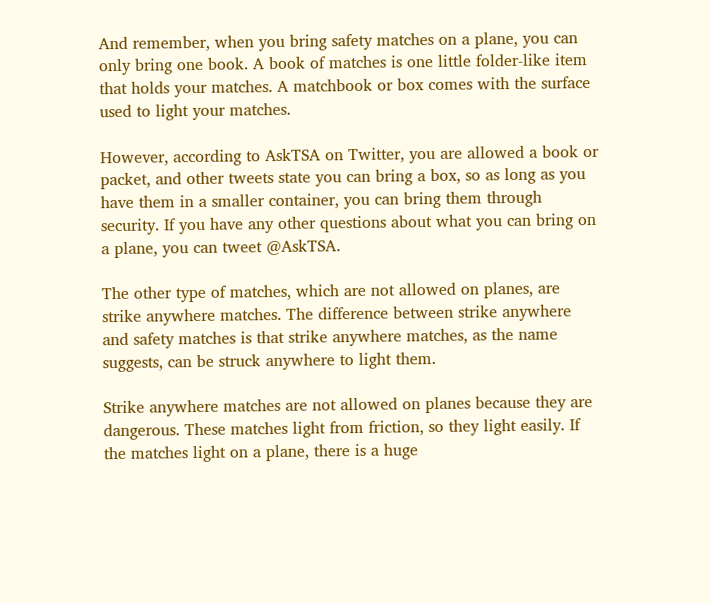And remember, when you bring safety matches on a plane, you can only bring one book. A book of matches is one little folder-like item that holds your matches. A matchbook or box comes with the surface used to light your matches.

However, according to AskTSA on Twitter, you are allowed a book or packet, and other tweets state you can bring a box, so as long as you have them in a smaller container, you can bring them through security. If you have any other questions about what you can bring on a plane, you can tweet @AskTSA.

The other type of matches, which are not allowed on planes, are strike anywhere matches. The difference between strike anywhere and safety matches is that strike anywhere matches, as the name suggests, can be struck anywhere to light them.

Strike anywhere matches are not allowed on planes because they are dangerous. These matches light from friction, so they light easily. If the matches light on a plane, there is a huge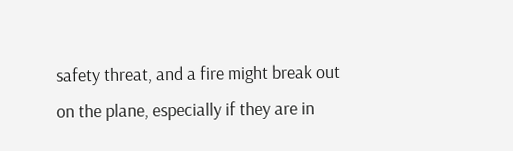safety threat, and a fire might break out on the plane, especially if they are in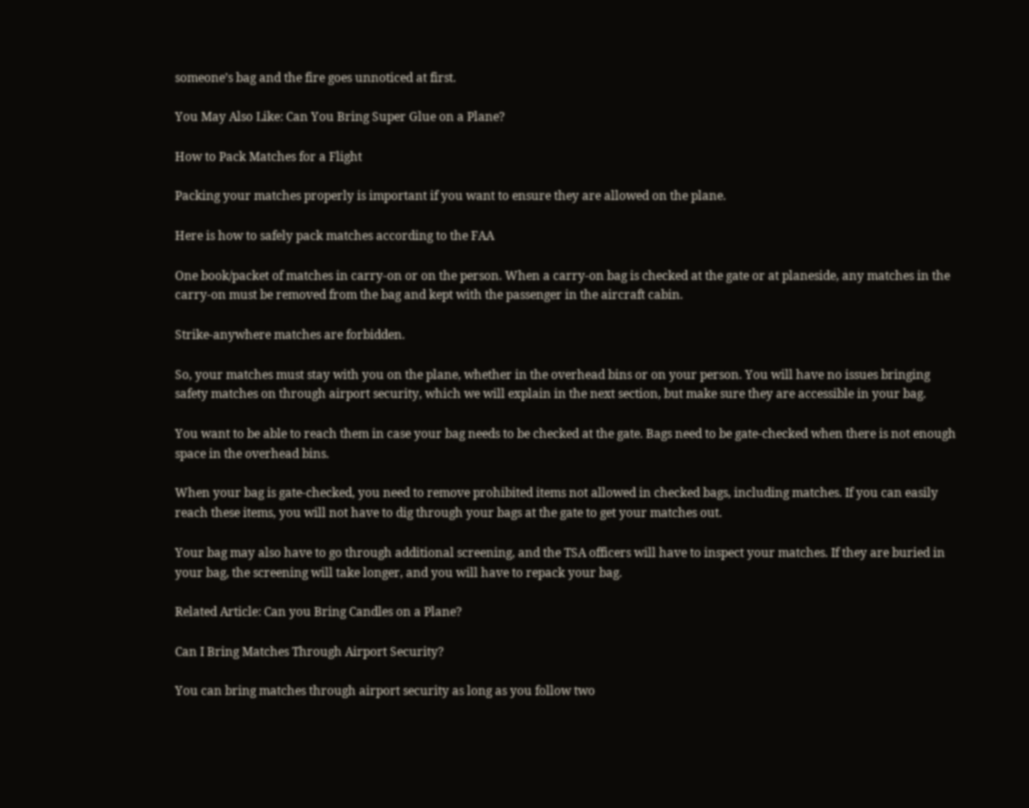someone’s bag and the fire goes unnoticed at first.

You May Also Like: Can You Bring Super Glue on a Plane?

How to Pack Matches for a Flight

Packing your matches properly is important if you want to ensure they are allowed on the plane.

Here is how to safely pack matches according to the FAA

One book/packet of matches in carry-on or on the person. When a carry-on bag is checked at the gate or at planeside, any matches in the carry-on must be removed from the bag and kept with the passenger in the aircraft cabin.

Strike-anywhere matches are forbidden.

So, your matches must stay with you on the plane, whether in the overhead bins or on your person. You will have no issues bringing safety matches on through airport security, which we will explain in the next section, but make sure they are accessible in your bag.

You want to be able to reach them in case your bag needs to be checked at the gate. Bags need to be gate-checked when there is not enough space in the overhead bins.

When your bag is gate-checked, you need to remove prohibited items not allowed in checked bags, including matches. If you can easily reach these items, you will not have to dig through your bags at the gate to get your matches out.

Your bag may also have to go through additional screening, and the TSA officers will have to inspect your matches. If they are buried in your bag, the screening will take longer, and you will have to repack your bag.

Related Article: Can you Bring Candles on a Plane?

Can I Bring Matches Through Airport Security?

You can bring matches through airport security as long as you follow two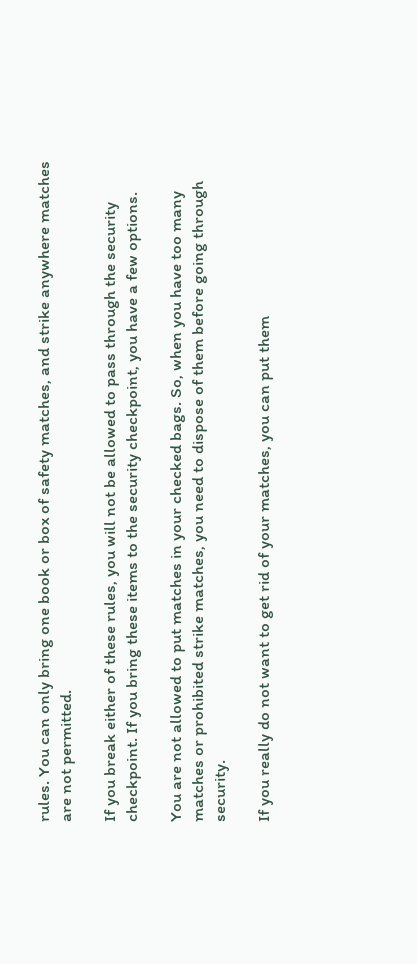rules. You can only bring one book or box of safety matches, and strike anywhere matches are not permitted.

If you break either of these rules, you will not be allowed to pass through the security checkpoint. If you bring these items to the security checkpoint, you have a few options.

You are not allowed to put matches in your checked bags. So, when you have too many matches or prohibited strike matches, you need to dispose of them before going through security.

If you really do not want to get rid of your matches, you can put them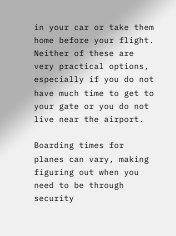in your car or take them home before your flight. Neither of these are very practical options, especially if you do not have much time to get to your gate or you do not live near the airport.

Boarding times for planes can vary, making figuring out when you need to be through security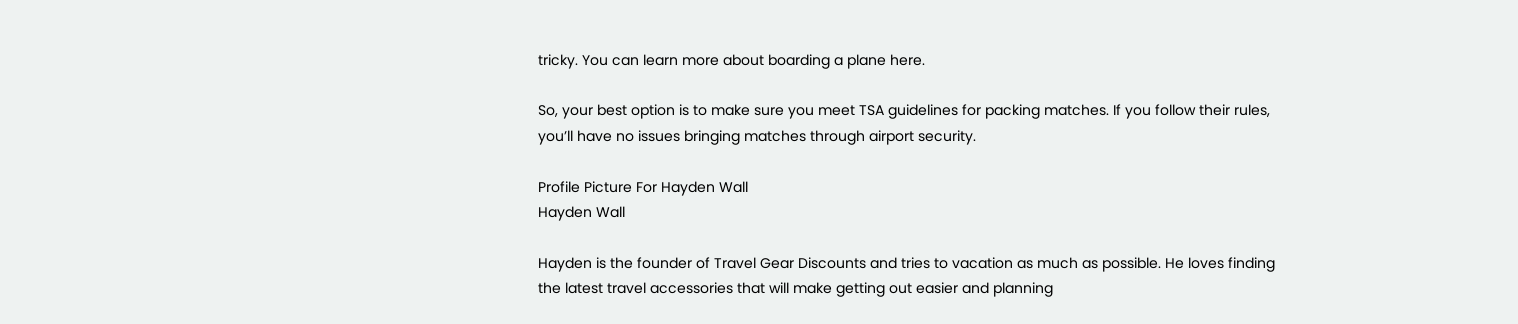tricky. You can learn more about boarding a plane here.

So, your best option is to make sure you meet TSA guidelines for packing matches. If you follow their rules, you’ll have no issues bringing matches through airport security.

Profile Picture For Hayden Wall
Hayden Wall

Hayden is the founder of Travel Gear Discounts and tries to vacation as much as possible. He loves finding the latest travel accessories that will make getting out easier and planning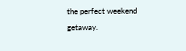the perfect weekend getaway.